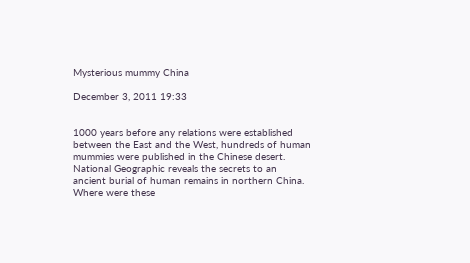Mysterious mummy China

December 3, 2011 19:33


1000 years before any relations were established between the East and the West, hundreds of human mummies were published in the Chinese desert. National Geographic reveals the secrets to an ancient burial of human remains in northern China. Where were these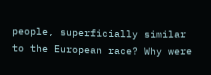people, superficially similar to the European race? Why were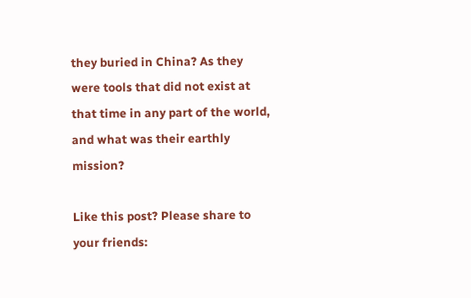they buried in China? As they were tools that did not exist at that time in any part of the world, and what was their earthly mission?

Like this post? Please share to your friends: